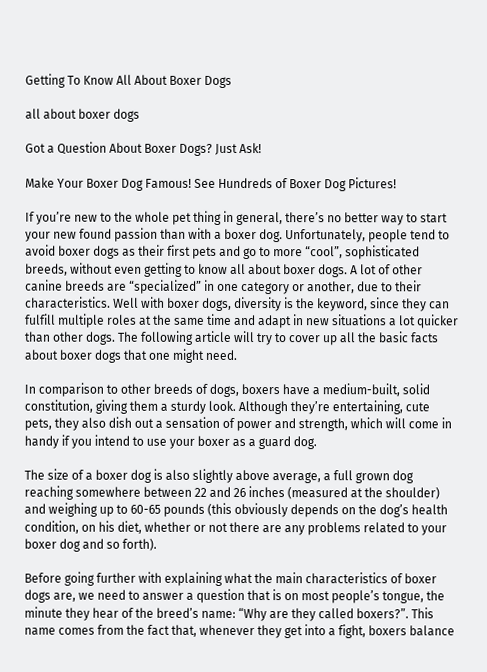Getting To Know All About Boxer Dogs

all about boxer dogs

Got a Question About Boxer Dogs? Just Ask!

Make Your Boxer Dog Famous! See Hundreds of Boxer Dog Pictures!

If you’re new to the whole pet thing in general, there’s no better way to start your new found passion than with a boxer dog. Unfortunately, people tend to avoid boxer dogs as their first pets and go to more “cool”, sophisticated breeds, without even getting to know all about boxer dogs. A lot of other canine breeds are “specialized” in one category or another, due to their characteristics. Well with boxer dogs, diversity is the keyword, since they can fulfill multiple roles at the same time and adapt in new situations a lot quicker than other dogs. The following article will try to cover up all the basic facts about boxer dogs that one might need.

In comparison to other breeds of dogs, boxers have a medium-built, solid constitution, giving them a sturdy look. Although they’re entertaining, cute pets, they also dish out a sensation of power and strength, which will come in handy if you intend to use your boxer as a guard dog.

The size of a boxer dog is also slightly above average, a full grown dog reaching somewhere between 22 and 26 inches (measured at the shoulder) and weighing up to 60-65 pounds (this obviously depends on the dog’s health condition, on his diet, whether or not there are any problems related to your boxer dog and so forth).

Before going further with explaining what the main characteristics of boxer dogs are, we need to answer a question that is on most people’s tongue, the minute they hear of the breed’s name: “Why are they called boxers?”. This name comes from the fact that, whenever they get into a fight, boxers balance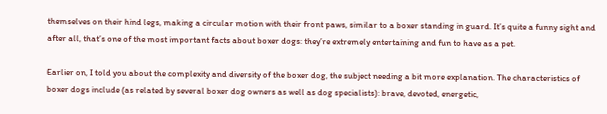themselves on their hind legs, making a circular motion with their front paws, similar to a boxer standing in guard. It’s quite a funny sight and after all, that’s one of the most important facts about boxer dogs: they’re extremely entertaining and fun to have as a pet.

Earlier on, I told you about the complexity and diversity of the boxer dog, the subject needing a bit more explanation. The characteristics of boxer dogs include (as related by several boxer dog owners as well as dog specialists): brave, devoted, energetic,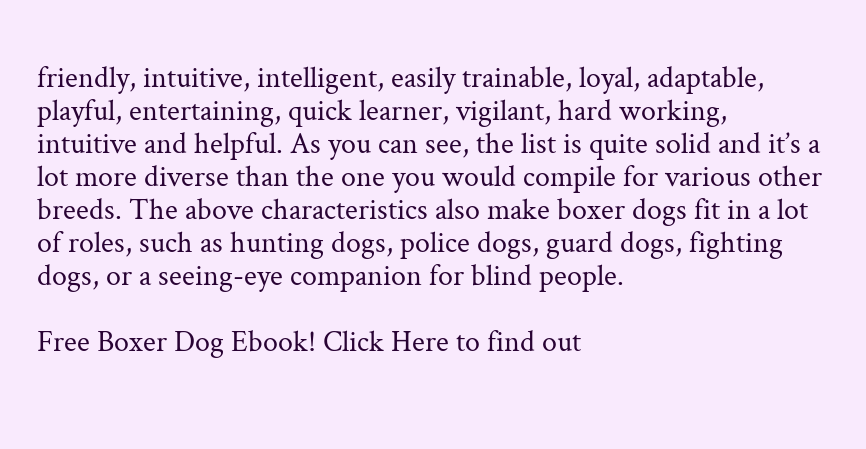friendly, intuitive, intelligent, easily trainable, loyal, adaptable, playful, entertaining, quick learner, vigilant, hard working, intuitive and helpful. As you can see, the list is quite solid and it’s a lot more diverse than the one you would compile for various other breeds. The above characteristics also make boxer dogs fit in a lot of roles, such as hunting dogs, police dogs, guard dogs, fighting dogs, or a seeing-eye companion for blind people.

Free Boxer Dog Ebook! Click Here to find out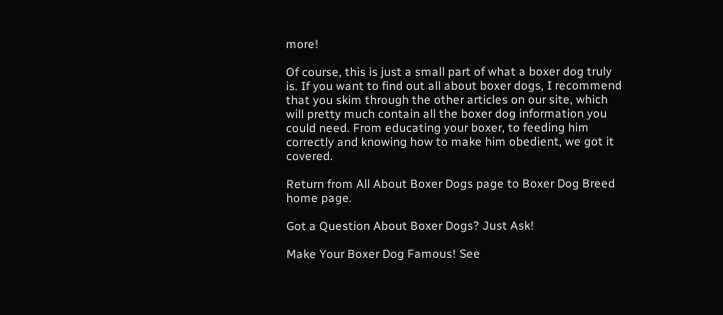more!

Of course, this is just a small part of what a boxer dog truly is. If you want to find out all about boxer dogs, I recommend that you skim through the other articles on our site, which will pretty much contain all the boxer dog information you could need. From educating your boxer, to feeding him correctly and knowing how to make him obedient, we got it covered.

Return from All About Boxer Dogs page to Boxer Dog Breed home page.

Got a Question About Boxer Dogs? Just Ask!

Make Your Boxer Dog Famous! See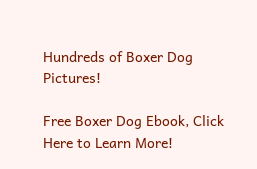Hundreds of Boxer Dog Pictures!

Free Boxer Dog Ebook, Click Here to Learn More!